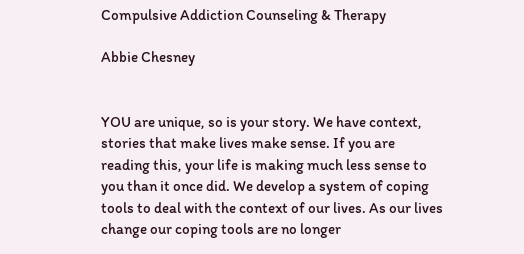Compulsive Addiction Counseling & Therapy

Abbie Chesney


YOU are unique, so is your story. We have context, stories that make lives make sense. If you are reading this, your life is making much less sense to you than it once did. We develop a system of coping tools to deal with the context of our lives. As our lives change our coping tools are no longer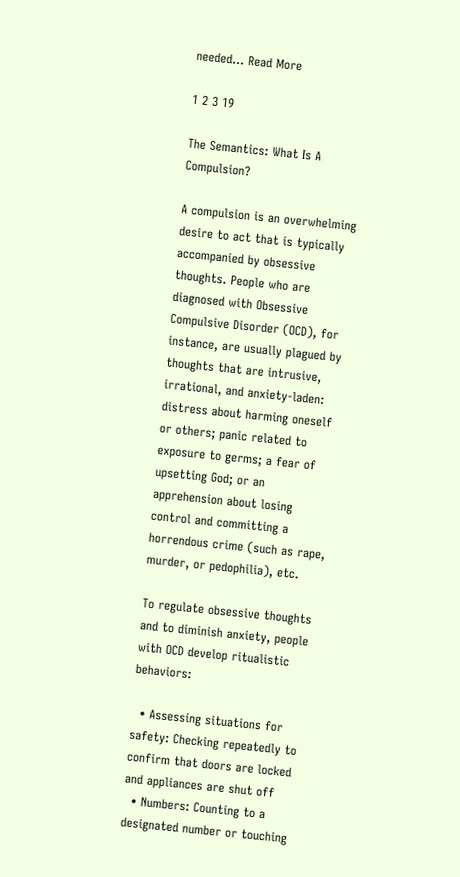needed... Read More

1 2 3 19

The Semantics: What Is A Compulsion?

A compulsion is an overwhelming desire to act that is typically accompanied by obsessive thoughts. People who are diagnosed with Obsessive Compulsive Disorder (OCD), for instance, are usually plagued by thoughts that are intrusive, irrational, and anxiety-laden: distress about harming oneself or others; panic related to exposure to germs; a fear of upsetting God; or an apprehension about losing control and committing a horrendous crime (such as rape, murder, or pedophilia), etc.

To regulate obsessive thoughts and to diminish anxiety, people with OCD develop ritualistic behaviors:

  • Assessing situations for safety: Checking repeatedly to confirm that doors are locked and appliances are shut off
  • Numbers: Counting to a designated number or touching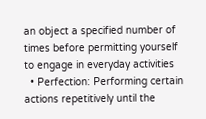an object a specified number of times before permitting yourself to engage in everyday activities
  • Perfection: Performing certain actions repetitively until the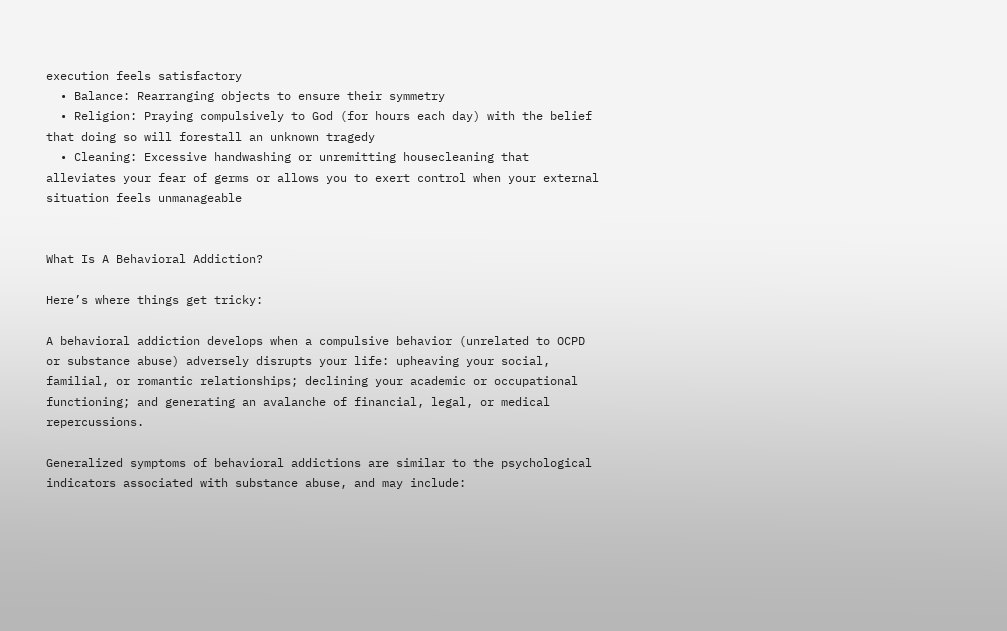execution feels satisfactory
  • Balance: Rearranging objects to ensure their symmetry
  • Religion: Praying compulsively to God (for hours each day) with the belief that doing so will forestall an unknown tragedy
  • Cleaning: Excessive handwashing or unremitting housecleaning that alleviates your fear of germs or allows you to exert control when your external situation feels unmanageable


What Is A Behavioral Addiction?

Here’s where things get tricky:

A behavioral addiction develops when a compulsive behavior (unrelated to OCPD or substance abuse) adversely disrupts your life: upheaving your social, familial, or romantic relationships; declining your academic or occupational functioning; and generating an avalanche of financial, legal, or medical repercussions.

Generalized symptoms of behavioral addictions are similar to the psychological indicators associated with substance abuse, and may include: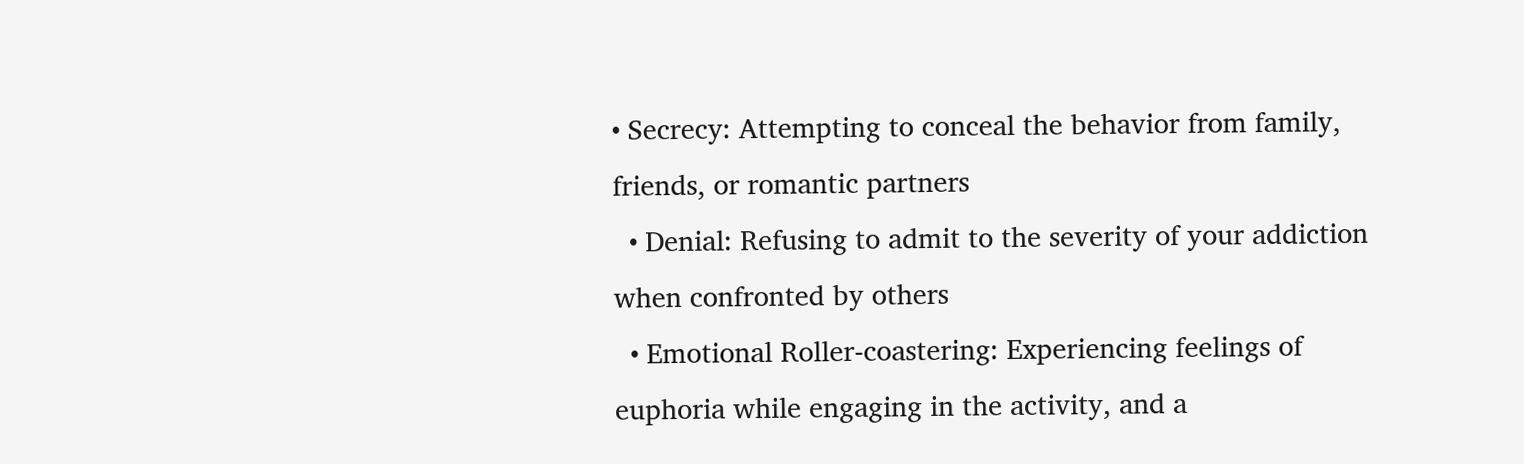• Secrecy: Attempting to conceal the behavior from family, friends, or romantic partners
  • Denial: Refusing to admit to the severity of your addiction when confronted by others
  • Emotional Roller-coastering: Experiencing feelings of euphoria while engaging in the activity, and a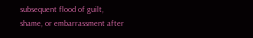subsequent flood of guilt, shame, or embarrassment after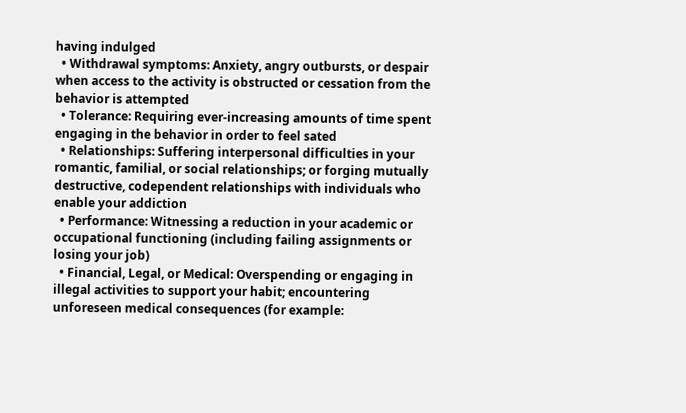having indulged
  • Withdrawal symptoms: Anxiety, angry outbursts, or despair when access to the activity is obstructed or cessation from the behavior is attempted
  • Tolerance: Requiring ever-increasing amounts of time spent engaging in the behavior in order to feel sated
  • Relationships: Suffering interpersonal difficulties in your romantic, familial, or social relationships; or forging mutually destructive, codependent relationships with individuals who enable your addiction
  • Performance: Witnessing a reduction in your academic or occupational functioning (including failing assignments or losing your job)
  • Financial, Legal, or Medical: Overspending or engaging in illegal activities to support your habit; encountering unforeseen medical consequences (for example: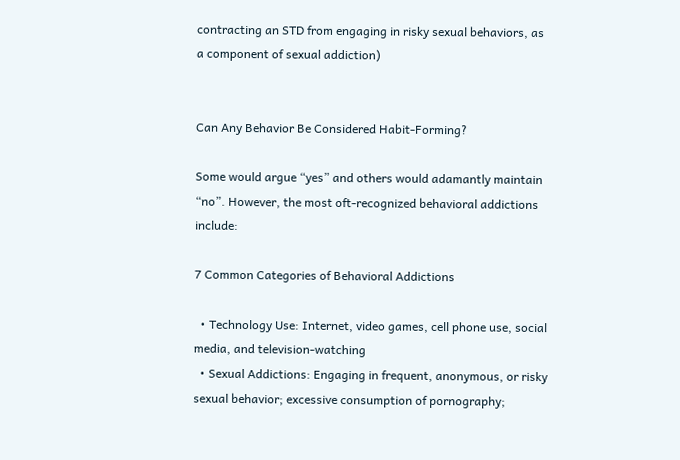contracting an STD from engaging in risky sexual behaviors, as a component of sexual addiction)


Can Any Behavior Be Considered Habit-Forming?

Some would argue “yes” and others would adamantly maintain “no”. However, the most oft-recognized behavioral addictions include:

7 Common Categories of Behavioral Addictions

  • Technology Use: Internet, video games, cell phone use, social media, and television-watching
  • Sexual Addictions: Engaging in frequent, anonymous, or risky sexual behavior; excessive consumption of pornography;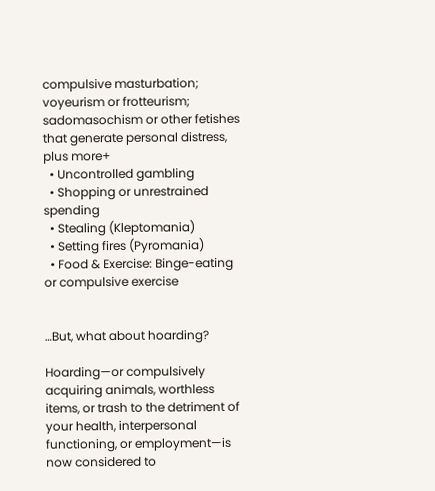compulsive masturbation; voyeurism or frotteurism; sadomasochism or other fetishes that generate personal distress, plus more+
  • Uncontrolled gambling
  • Shopping or unrestrained spending
  • Stealing (Kleptomania)
  • Setting fires (Pyromania)
  • Food & Exercise: Binge-eating or compulsive exercise


…But, what about hoarding?

Hoarding—or compulsively acquiring animals, worthless items, or trash to the detriment of your health, interpersonal functioning, or employment—is now considered to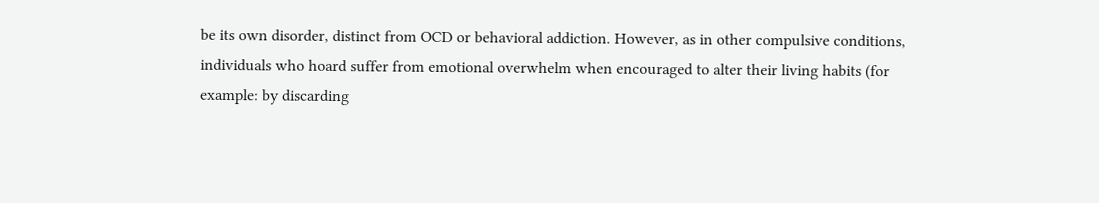be its own disorder, distinct from OCD or behavioral addiction. However, as in other compulsive conditions, individuals who hoard suffer from emotional overwhelm when encouraged to alter their living habits (for example: by discarding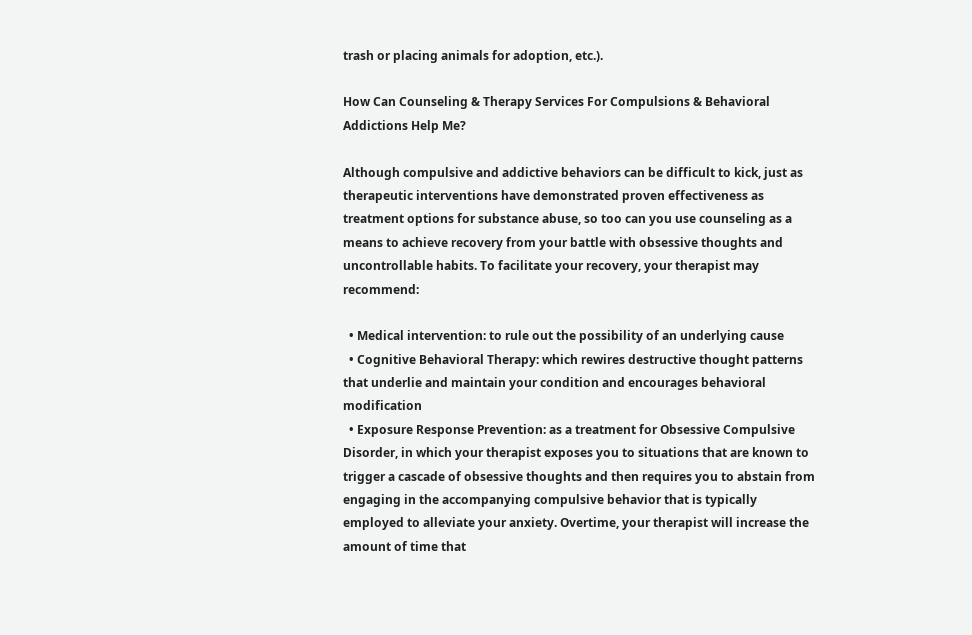trash or placing animals for adoption, etc.).

How Can Counseling & Therapy Services For Compulsions & Behavioral Addictions Help Me?

Although compulsive and addictive behaviors can be difficult to kick, just as therapeutic interventions have demonstrated proven effectiveness as treatment options for substance abuse, so too can you use counseling as a means to achieve recovery from your battle with obsessive thoughts and uncontrollable habits. To facilitate your recovery, your therapist may recommend:

  • Medical intervention: to rule out the possibility of an underlying cause
  • Cognitive Behavioral Therapy: which rewires destructive thought patterns that underlie and maintain your condition and encourages behavioral modification
  • Exposure Response Prevention: as a treatment for Obsessive Compulsive Disorder, in which your therapist exposes you to situations that are known to trigger a cascade of obsessive thoughts and then requires you to abstain from engaging in the accompanying compulsive behavior that is typically employed to alleviate your anxiety. Overtime, your therapist will increase the amount of time that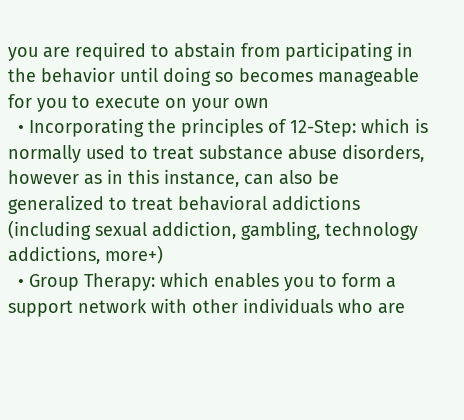you are required to abstain from participating in the behavior until doing so becomes manageable for you to execute on your own
  • Incorporating the principles of 12-Step: which is normally used to treat substance abuse disorders, however as in this instance, can also be generalized to treat behavioral addictions (including sexual addiction, gambling, technology addictions, more+)
  • Group Therapy: which enables you to form a support network with other individuals who are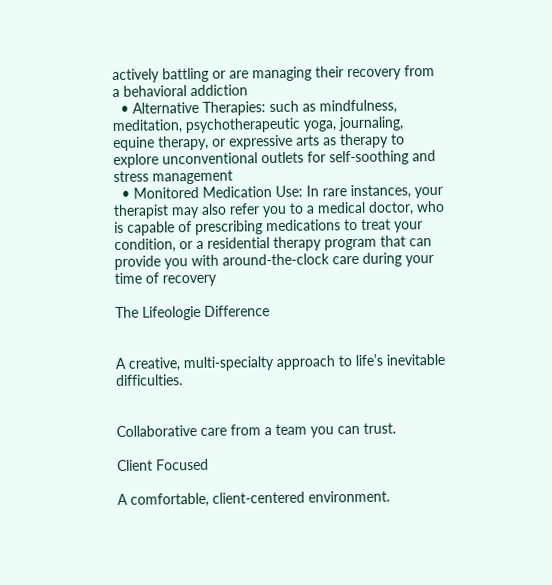actively battling or are managing their recovery from a behavioral addiction
  • Alternative Therapies: such as mindfulness, meditation, psychotherapeutic yoga, journaling, equine therapy, or expressive arts as therapy to explore unconventional outlets for self-soothing and stress management
  • Monitored Medication Use: In rare instances, your therapist may also refer you to a medical doctor, who is capable of prescribing medications to treat your condition, or a residential therapy program that can provide you with around-the-clock care during your time of recovery

The Lifeologie Difference


A creative, multi-specialty approach to life’s inevitable difficulties.


Collaborative care from a team you can trust.

Client Focused

A comfortable, client-centered environment.